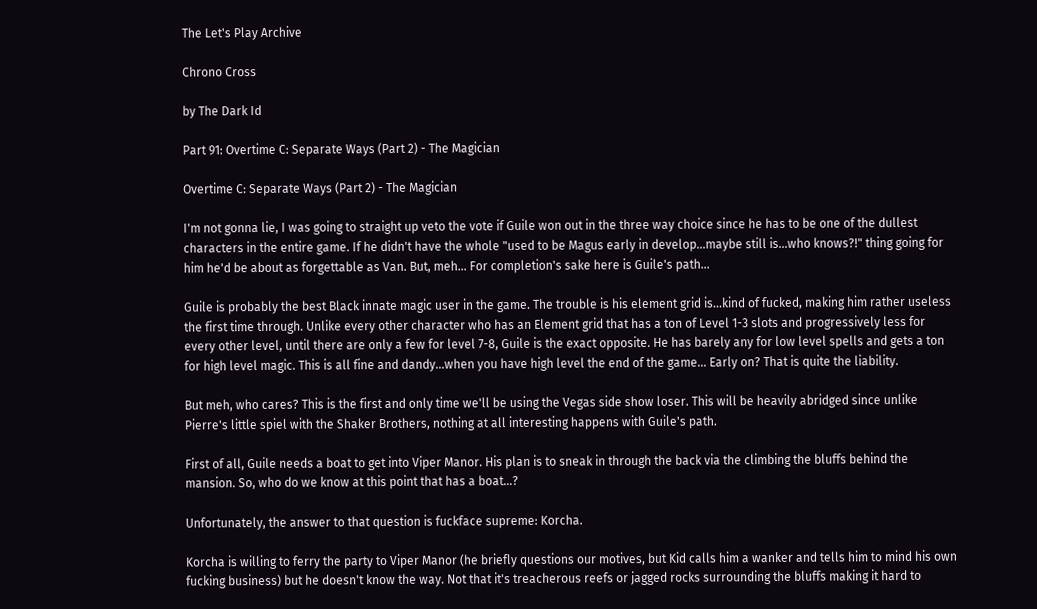The Let's Play Archive

Chrono Cross

by The Dark Id

Part 91: Overtime C: Separate Ways (Part 2) - The Magician

Overtime C: Separate Ways (Part 2) - The Magician

I'm not gonna lie, I was going to straight up veto the vote if Guile won out in the three way choice since he has to be one of the dullest characters in the entire game. If he didn't have the whole "used to be Magus early in develop...maybe still is...who knows?!" thing going for him he'd be about as forgettable as Van. But, meh... For completion's sake here is Guile's path...

Guile is probably the best Black innate magic user in the game. The trouble is his element grid is...kind of fucked, making him rather useless the first time through. Unlike every other character who has an Element grid that has a ton of Level 1-3 slots and progressively less for every other level, until there are only a few for level 7-8, Guile is the exact opposite. He has barely any for low level spells and gets a ton for high level magic. This is all fine and dandy...when you have high level the end of the game... Early on? That is quite the liability.

But meh, who cares? This is the first and only time we'll be using the Vegas side show loser. This will be heavily abridged since unlike Pierre's little spiel with the Shaker Brothers, nothing at all interesting happens with Guile's path.

First of all, Guile needs a boat to get into Viper Manor. His plan is to sneak in through the back via the climbing the bluffs behind the mansion. So, who do we know at this point that has a boat...?

Unfortunately, the answer to that question is fuckface supreme: Korcha.

Korcha is willing to ferry the party to Viper Manor (he briefly questions our motives, but Kid calls him a wanker and tells him to mind his own fucking business) but he doesn't know the way. Not that it's treacherous reefs or jagged rocks surrounding the bluffs making it hard to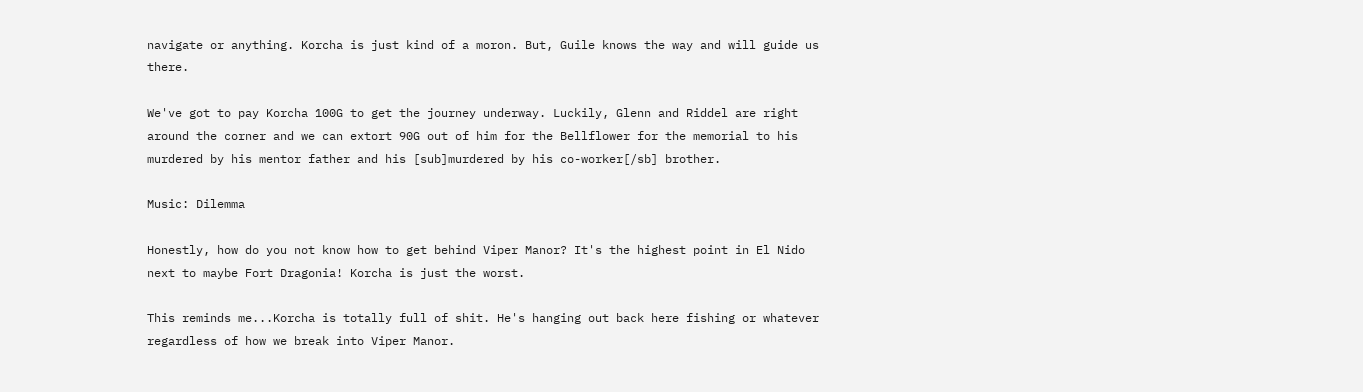navigate or anything. Korcha is just kind of a moron. But, Guile knows the way and will guide us there.

We've got to pay Korcha 100G to get the journey underway. Luckily, Glenn and Riddel are right around the corner and we can extort 90G out of him for the Bellflower for the memorial to his murdered by his mentor father and his [sub]murdered by his co-worker[/sb] brother.

Music: Dilemma

Honestly, how do you not know how to get behind Viper Manor? It's the highest point in El Nido next to maybe Fort Dragonia! Korcha is just the worst.

This reminds me...Korcha is totally full of shit. He's hanging out back here fishing or whatever regardless of how we break into Viper Manor.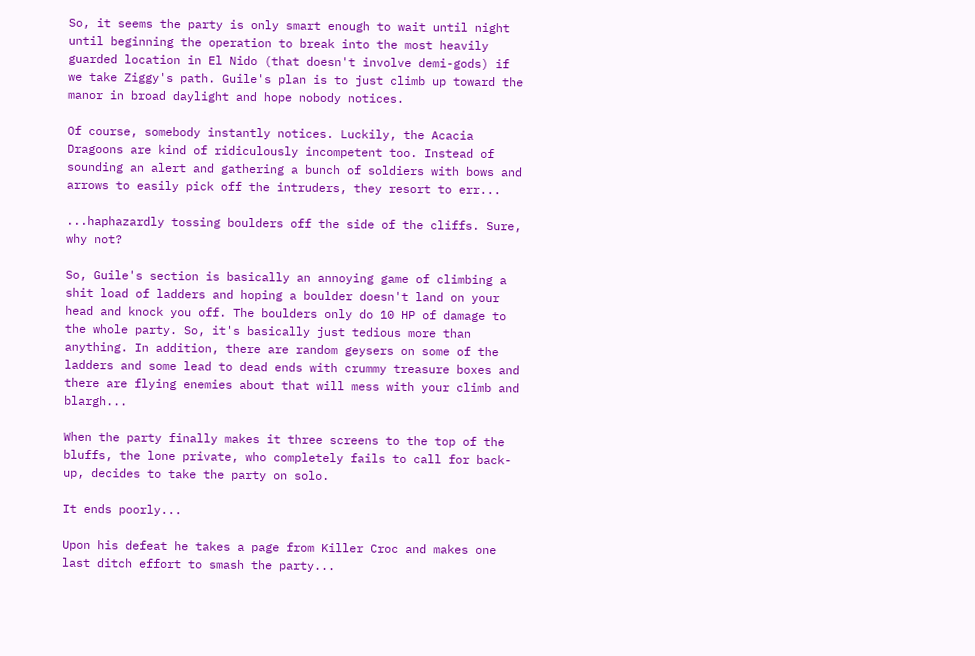So, it seems the party is only smart enough to wait until night until beginning the operation to break into the most heavily guarded location in El Nido (that doesn't involve demi-gods) if we take Ziggy's path. Guile's plan is to just climb up toward the manor in broad daylight and hope nobody notices.

Of course, somebody instantly notices. Luckily, the Acacia Dragoons are kind of ridiculously incompetent too. Instead of sounding an alert and gathering a bunch of soldiers with bows and arrows to easily pick off the intruders, they resort to err...

...haphazardly tossing boulders off the side of the cliffs. Sure, why not?

So, Guile's section is basically an annoying game of climbing a shit load of ladders and hoping a boulder doesn't land on your head and knock you off. The boulders only do 10 HP of damage to the whole party. So, it's basically just tedious more than anything. In addition, there are random geysers on some of the ladders and some lead to dead ends with crummy treasure boxes and there are flying enemies about that will mess with your climb and blargh...

When the party finally makes it three screens to the top of the bluffs, the lone private, who completely fails to call for back-up, decides to take the party on solo.

It ends poorly...

Upon his defeat he takes a page from Killer Croc and makes one last ditch effort to smash the party...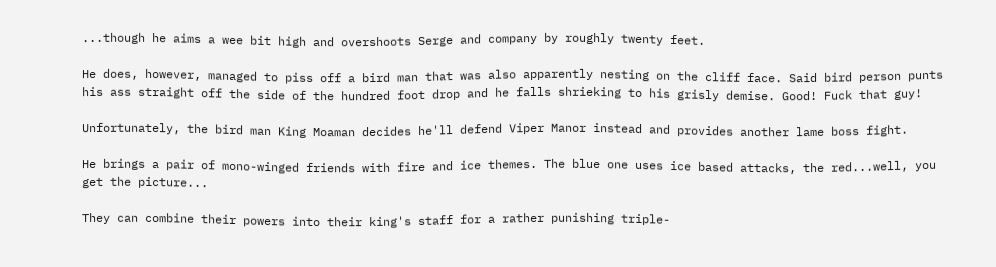...though he aims a wee bit high and overshoots Serge and company by roughly twenty feet.

He does, however, managed to piss off a bird man that was also apparently nesting on the cliff face. Said bird person punts his ass straight off the side of the hundred foot drop and he falls shrieking to his grisly demise. Good! Fuck that guy!

Unfortunately, the bird man King Moaman decides he'll defend Viper Manor instead and provides another lame boss fight.

He brings a pair of mono-winged friends with fire and ice themes. The blue one uses ice based attacks, the red...well, you get the picture...

They can combine their powers into their king's staff for a rather punishing triple-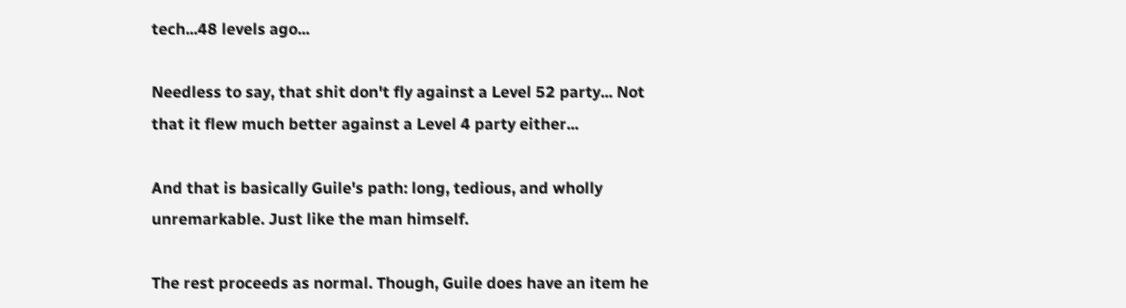tech...48 levels ago...

Needless to say, that shit don't fly against a Level 52 party... Not that it flew much better against a Level 4 party either...

And that is basically Guile's path: long, tedious, and wholly unremarkable. Just like the man himself.

The rest proceeds as normal. Though, Guile does have an item he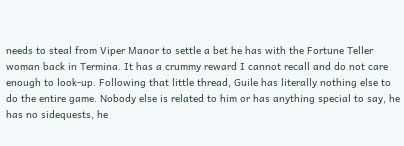needs to steal from Viper Manor to settle a bet he has with the Fortune Teller woman back in Termina. It has a crummy reward I cannot recall and do not care enough to look-up. Following that little thread, Guile has literally nothing else to do the entire game. Nobody else is related to him or has anything special to say, he has no sidequests, he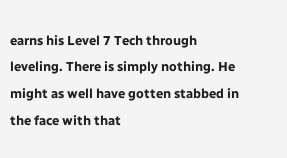earns his Level 7 Tech through leveling. There is simply nothing. He might as well have gotten stabbed in the face with that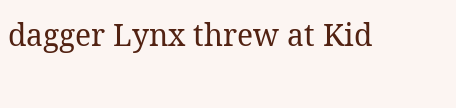dagger Lynx threw at Kid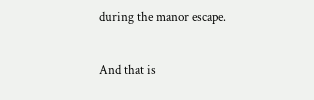during the manor escape.

And that is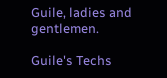Guile, ladies and gentlemen.

Guile's Techs